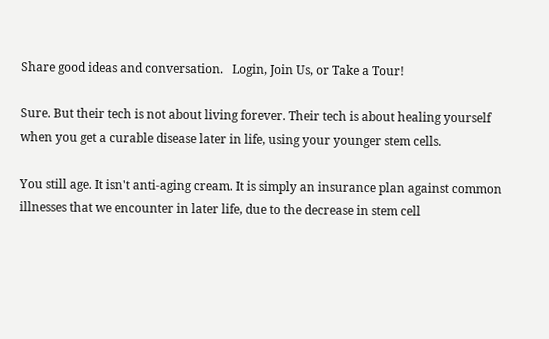Share good ideas and conversation.   Login, Join Us, or Take a Tour!

Sure. But their tech is not about living forever. Their tech is about healing yourself when you get a curable disease later in life, using your younger stem cells.

You still age. It isn't anti-aging cream. It is simply an insurance plan against common illnesses that we encounter in later life, due to the decrease in stem cell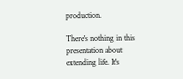production.

There's nothing in this presentation about extending life. It's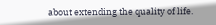about extending the quality of life.